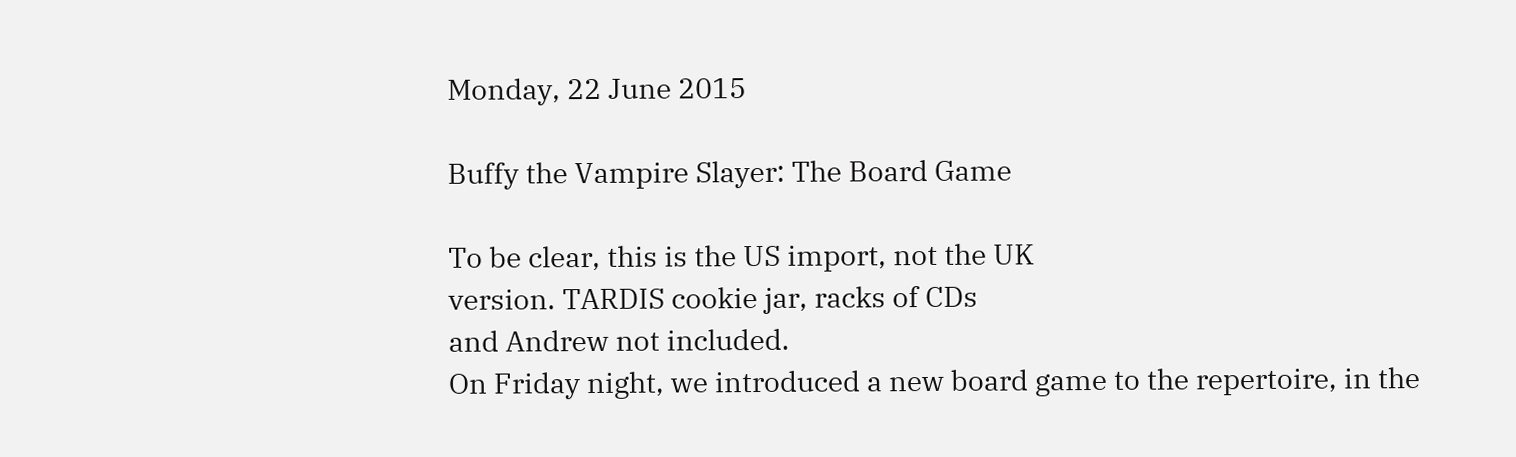Monday, 22 June 2015

Buffy the Vampire Slayer: The Board Game

To be clear, this is the US import, not the UK
version. TARDIS cookie jar, racks of CDs
and Andrew not included.
On Friday night, we introduced a new board game to the repertoire, in the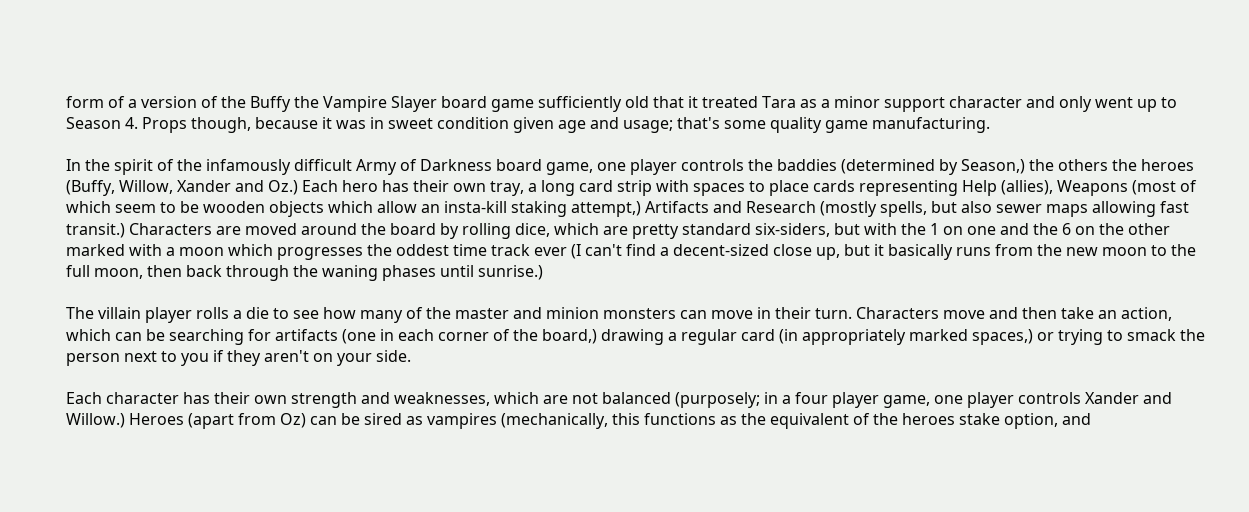form of a version of the Buffy the Vampire Slayer board game sufficiently old that it treated Tara as a minor support character and only went up to Season 4. Props though, because it was in sweet condition given age and usage; that's some quality game manufacturing.

In the spirit of the infamously difficult Army of Darkness board game, one player controls the baddies (determined by Season,) the others the heroes (Buffy, Willow, Xander and Oz.) Each hero has their own tray, a long card strip with spaces to place cards representing Help (allies), Weapons (most of which seem to be wooden objects which allow an insta-kill staking attempt,) Artifacts and Research (mostly spells, but also sewer maps allowing fast transit.) Characters are moved around the board by rolling dice, which are pretty standard six-siders, but with the 1 on one and the 6 on the other marked with a moon which progresses the oddest time track ever (I can't find a decent-sized close up, but it basically runs from the new moon to the full moon, then back through the waning phases until sunrise.)

The villain player rolls a die to see how many of the master and minion monsters can move in their turn. Characters move and then take an action, which can be searching for artifacts (one in each corner of the board,) drawing a regular card (in appropriately marked spaces,) or trying to smack the person next to you if they aren't on your side.

Each character has their own strength and weaknesses, which are not balanced (purposely; in a four player game, one player controls Xander and Willow.) Heroes (apart from Oz) can be sired as vampires (mechanically, this functions as the equivalent of the heroes stake option, and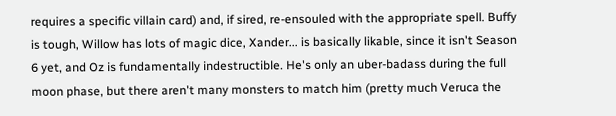requires a specific villain card) and, if sired, re-ensouled with the appropriate spell. Buffy is tough, Willow has lots of magic dice, Xander... is basically likable, since it isn't Season 6 yet, and Oz is fundamentally indestructible. He's only an uber-badass during the full moon phase, but there aren't many monsters to match him (pretty much Veruca the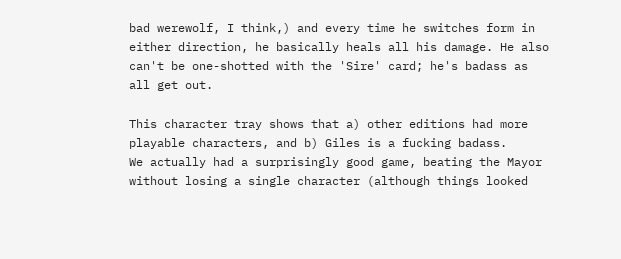bad werewolf, I think,) and every time he switches form in either direction, he basically heals all his damage. He also can't be one-shotted with the 'Sire' card; he's badass as all get out.

This character tray shows that a) other editions had more playable characters, and b) Giles is a fucking badass.
We actually had a surprisingly good game, beating the Mayor without losing a single character (although things looked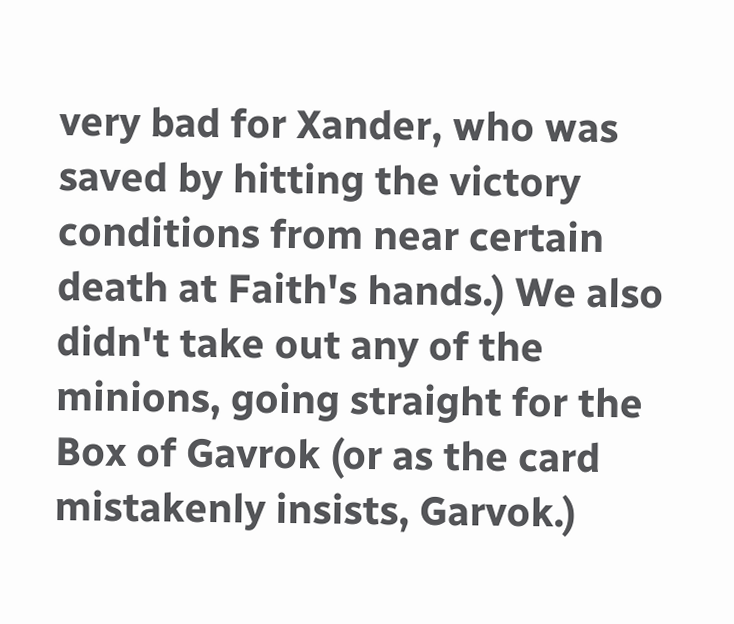very bad for Xander, who was saved by hitting the victory conditions from near certain death at Faith's hands.) We also didn't take out any of the minions, going straight for the Box of Gavrok (or as the card mistakenly insists, Garvok.)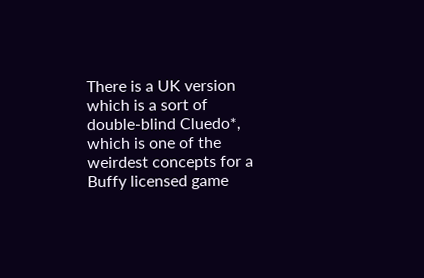There is a UK version which is a sort of double-blind Cluedo*, which is one of the weirdest concepts for a Buffy licensed game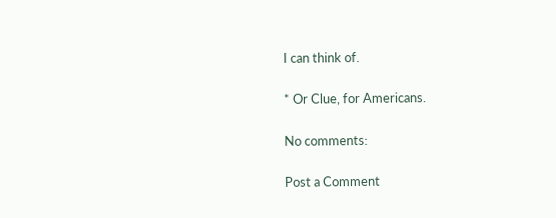I can think of.

* Or Clue, for Americans.

No comments:

Post a Comment